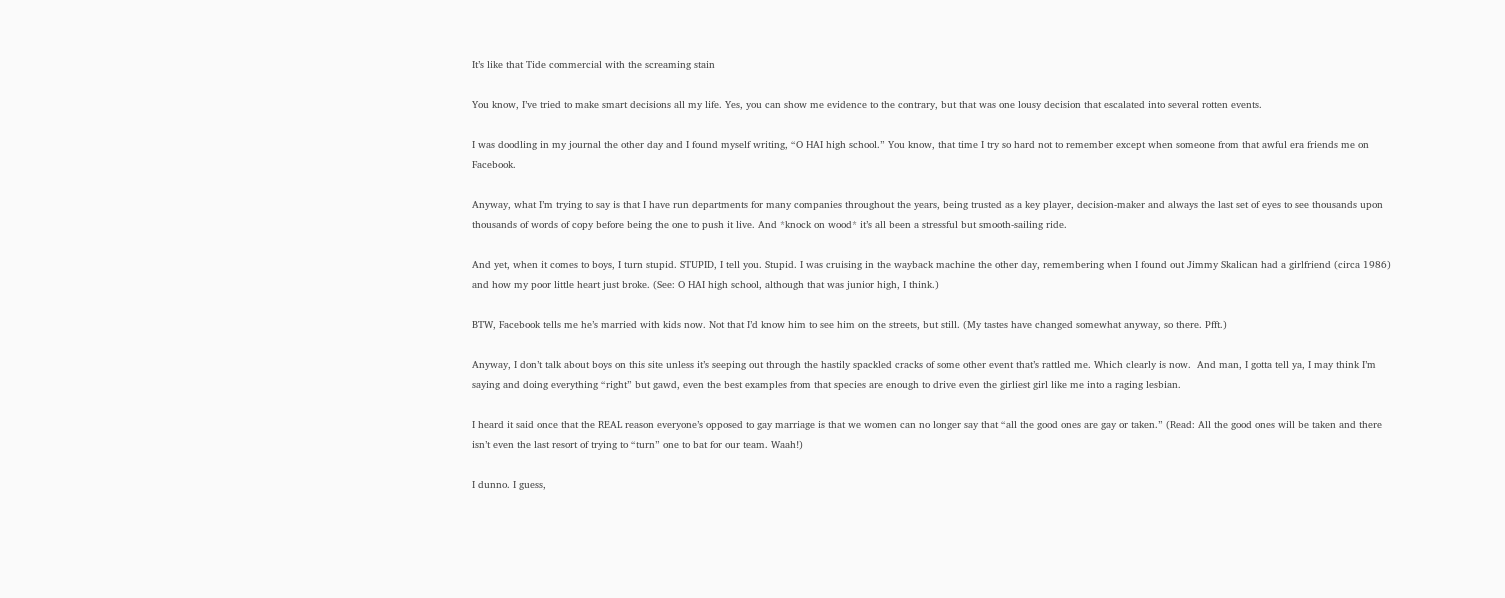It’s like that Tide commercial with the screaming stain

You know, I’ve tried to make smart decisions all my life. Yes, you can show me evidence to the contrary, but that was one lousy decision that escalated into several rotten events.

I was doodling in my journal the other day and I found myself writing, “O HAI high school.” You know, that time I try so hard not to remember except when someone from that awful era friends me on Facebook.

Anyway, what I’m trying to say is that I have run departments for many companies throughout the years, being trusted as a key player, decision-maker and always the last set of eyes to see thousands upon thousands of words of copy before being the one to push it live. And *knock on wood* it’s all been a stressful but smooth-sailing ride.

And yet, when it comes to boys, I turn stupid. STUPID, I tell you. Stupid. I was cruising in the wayback machine the other day, remembering when I found out Jimmy Skalican had a girlfriend (circa 1986) and how my poor little heart just broke. (See: O HAI high school, although that was junior high, I think.)

BTW, Facebook tells me he’s married with kids now. Not that I’d know him to see him on the streets, but still. (My tastes have changed somewhat anyway, so there. Pfft.)

Anyway, I don’t talk about boys on this site unless it’s seeping out through the hastily spackled cracks of some other event that’s rattled me. Which clearly is now.  And man, I gotta tell ya, I may think I’m saying and doing everything “right” but gawd, even the best examples from that species are enough to drive even the girliest girl like me into a raging lesbian.

I heard it said once that the REAL reason everyone’s opposed to gay marriage is that we women can no longer say that “all the good ones are gay or taken.” (Read: All the good ones will be taken and there isn’t even the last resort of trying to “turn” one to bat for our team. Waah!)

I dunno. I guess,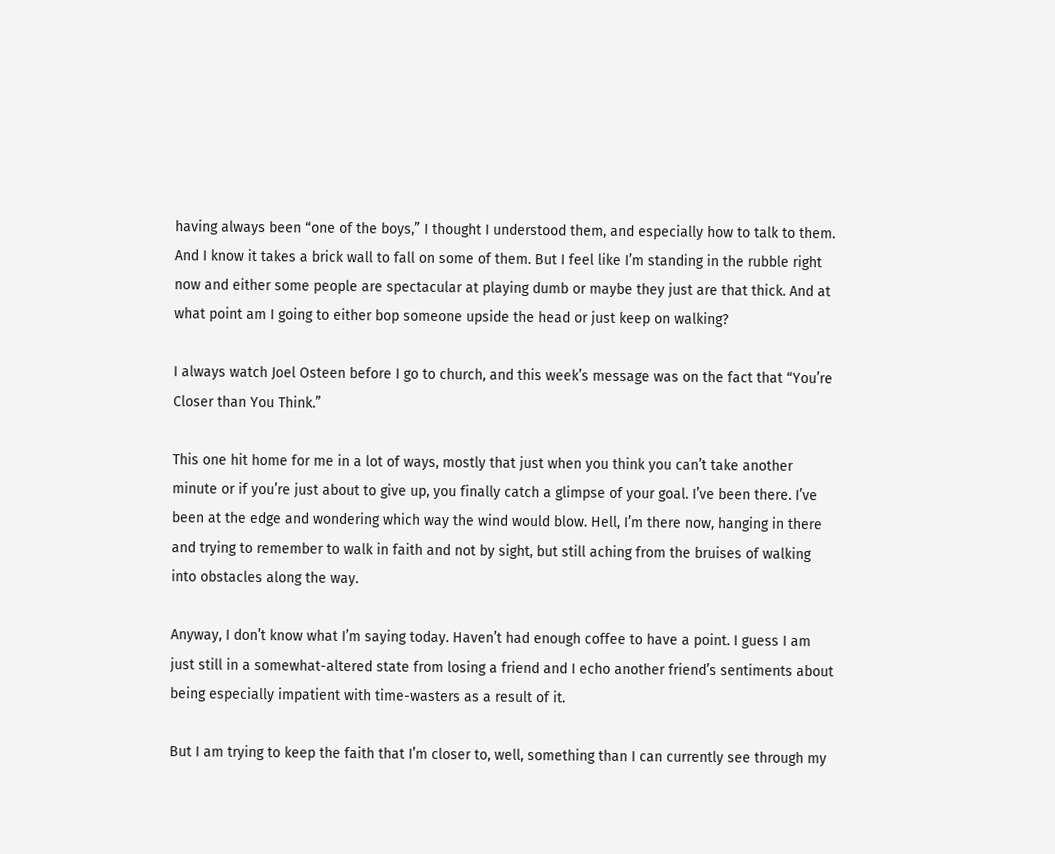having always been “one of the boys,” I thought I understood them, and especially how to talk to them. And I know it takes a brick wall to fall on some of them. But I feel like I’m standing in the rubble right now and either some people are spectacular at playing dumb or maybe they just are that thick. And at what point am I going to either bop someone upside the head or just keep on walking?

I always watch Joel Osteen before I go to church, and this week’s message was on the fact that “You’re Closer than You Think.”

This one hit home for me in a lot of ways, mostly that just when you think you can’t take another minute or if you’re just about to give up, you finally catch a glimpse of your goal. I’ve been there. I’ve been at the edge and wondering which way the wind would blow. Hell, I’m there now, hanging in there and trying to remember to walk in faith and not by sight, but still aching from the bruises of walking into obstacles along the way.

Anyway, I don’t know what I’m saying today. Haven’t had enough coffee to have a point. I guess I am just still in a somewhat-altered state from losing a friend and I echo another friend’s sentiments about being especially impatient with time-wasters as a result of it.

But I am trying to keep the faith that I’m closer to, well, something than I can currently see through my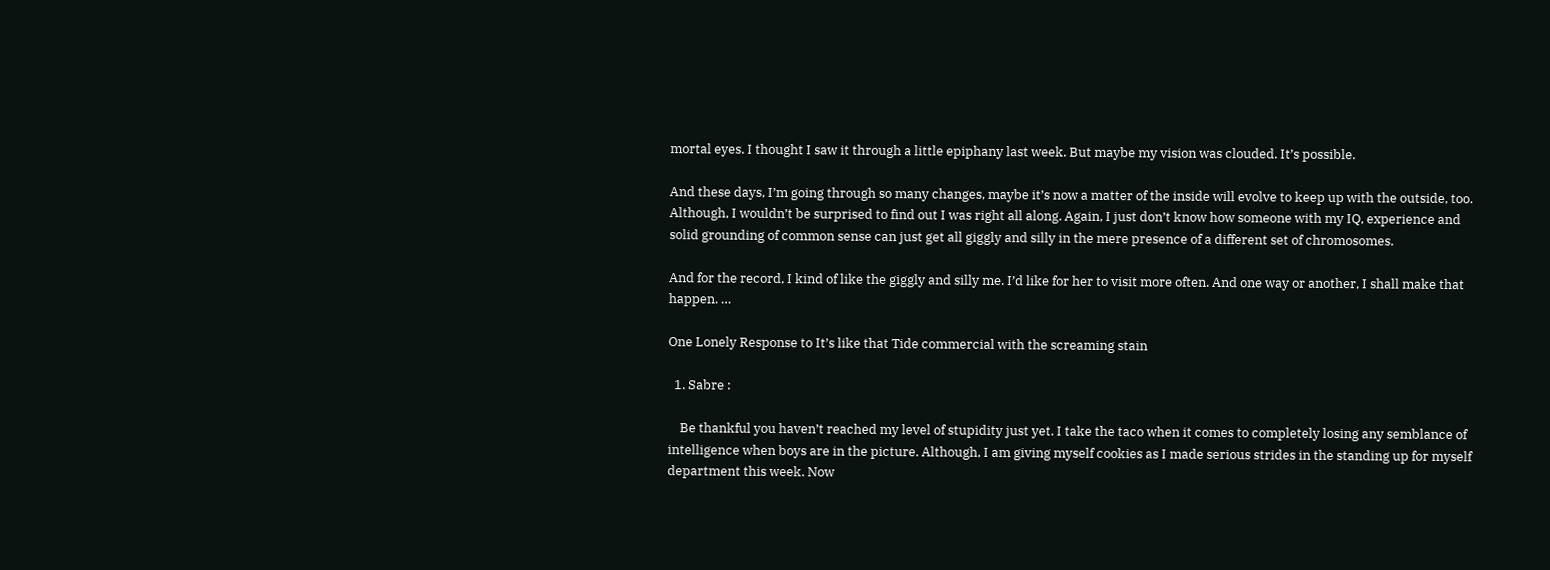mortal eyes. I thought I saw it through a little epiphany last week. But maybe my vision was clouded. It’s possible.

And these days, I’m going through so many changes, maybe it’s now a matter of the inside will evolve to keep up with the outside, too. Although, I wouldn’t be surprised to find out I was right all along. Again, I just don’t know how someone with my IQ, experience and solid grounding of common sense can just get all giggly and silly in the mere presence of a different set of chromosomes.

And for the record, I kind of like the giggly and silly me. I’d like for her to visit more often. And one way or another, I shall make that happen. …

One Lonely Response to It’s like that Tide commercial with the screaming stain

  1. Sabre :

    Be thankful you haven’t reached my level of stupidity just yet. I take the taco when it comes to completely losing any semblance of intelligence when boys are in the picture. Although, I am giving myself cookies as I made serious strides in the standing up for myself department this week. Now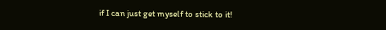if I can just get myself to stick to it!